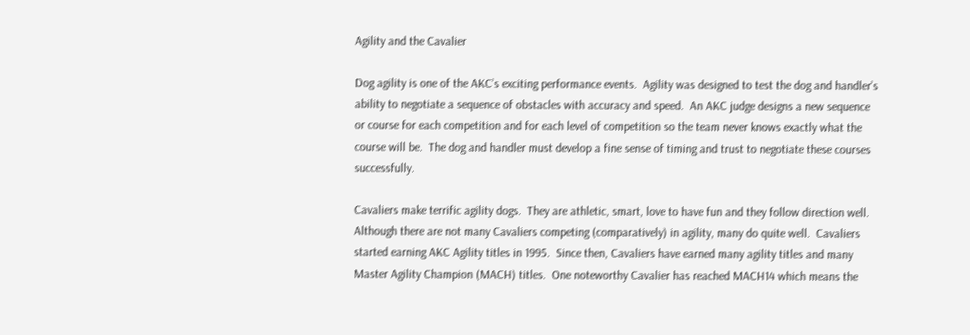Agility and the Cavalier

Dog agility is one of the AKC’s exciting performance events.  Agility was designed to test the dog and handler’s ability to negotiate a sequence of obstacles with accuracy and speed.  An AKC judge designs a new sequence or course for each competition and for each level of competition so the team never knows exactly what the course will be.  The dog and handler must develop a fine sense of timing and trust to negotiate these courses successfully.

Cavaliers make terrific agility dogs.  They are athletic, smart, love to have fun and they follow direction well. Although there are not many Cavaliers competing (comparatively) in agility, many do quite well.  Cavaliers started earning AKC Agility titles in 1995.  Since then, Cavaliers have earned many agility titles and many Master Agility Champion (MACH) titles.  One noteworthy Cavalier has reached MACH14 which means the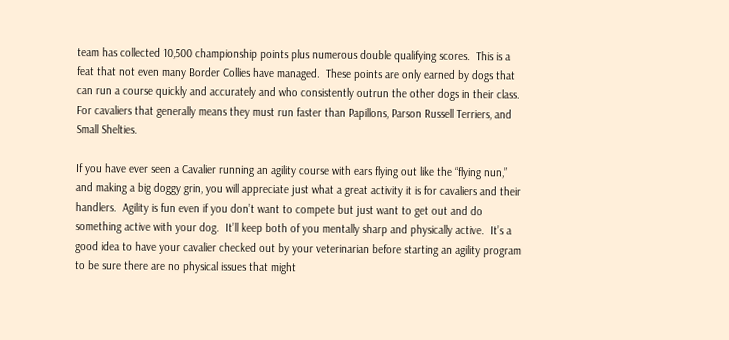team has collected 10,500 championship points plus numerous double qualifying scores.  This is a feat that not even many Border Collies have managed.  These points are only earned by dogs that can run a course quickly and accurately and who consistently outrun the other dogs in their class.  For cavaliers that generally means they must run faster than Papillons, Parson Russell Terriers, and Small Shelties.

If you have ever seen a Cavalier running an agility course with ears flying out like the “flying nun,” and making a big doggy grin, you will appreciate just what a great activity it is for cavaliers and their handlers.  Agility is fun even if you don’t want to compete but just want to get out and do something active with your dog.  It’ll keep both of you mentally sharp and physically active.  It’s a good idea to have your cavalier checked out by your veterinarian before starting an agility program to be sure there are no physical issues that might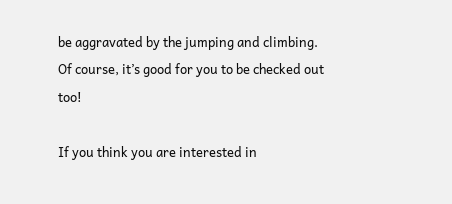be aggravated by the jumping and climbing.   Of course, it’s good for you to be checked out too!

If you think you are interested in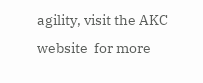agility, visit the AKC website  for more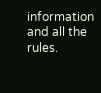information and all the rules.